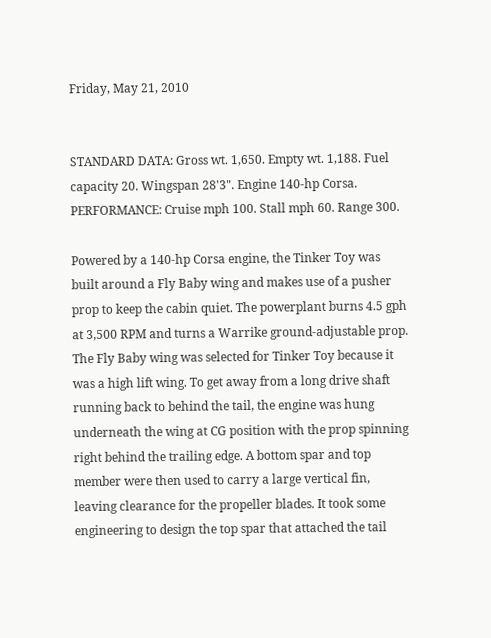Friday, May 21, 2010


STANDARD DATA: Gross wt. 1,650. Empty wt. 1,188. Fuel capacity 20. Wingspan 28'3". Engine 140-hp Corsa.
PERFORMANCE: Cruise mph 100. Stall mph 60. Range 300.

Powered by a 140-hp Corsa engine, the Tinker Toy was built around a Fly Baby wing and makes use of a pusher prop to keep the cabin quiet. The powerplant burns 4.5 gph at 3,500 RPM and turns a Warrike ground-adjustable prop. The Fly Baby wing was selected for Tinker Toy because it was a high lift wing. To get away from a long drive shaft running back to behind the tail, the engine was hung underneath the wing at CG position with the prop spinning right behind the trailing edge. A bottom spar and top member were then used to carry a large vertical fin, leaving clearance for the propeller blades. It took some engineering to design the top spar that attached the tail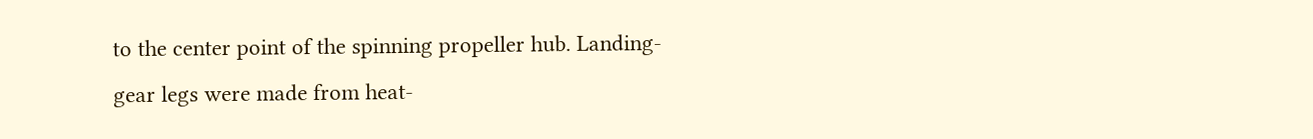to the center point of the spinning propeller hub. Landing-gear legs were made from heat-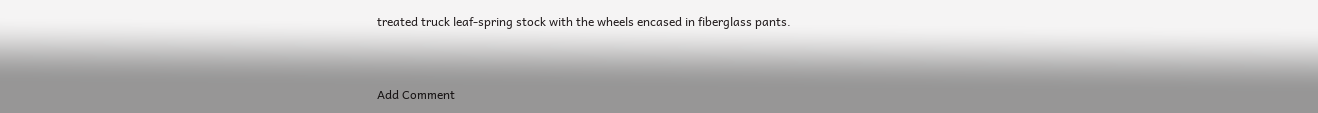treated truck leaf-spring stock with the wheels encased in fiberglass pants.


Add Comment